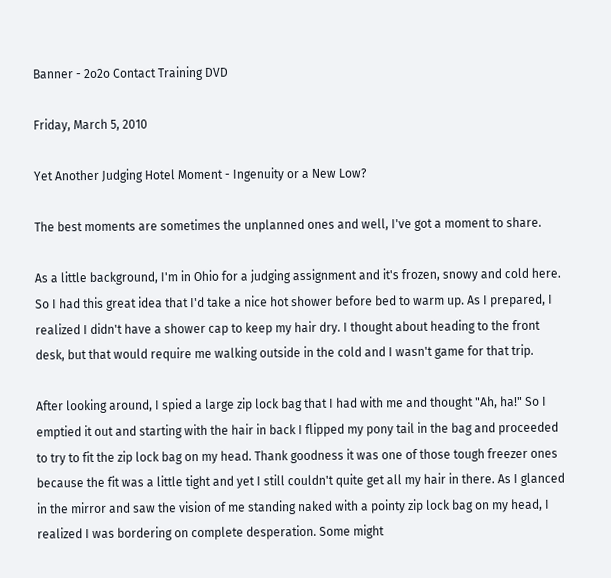Banner - 2o2o Contact Training DVD

Friday, March 5, 2010

Yet Another Judging Hotel Moment - Ingenuity or a New Low?

The best moments are sometimes the unplanned ones and well, I've got a moment to share.

As a little background, I'm in Ohio for a judging assignment and it's frozen, snowy and cold here. So I had this great idea that I'd take a nice hot shower before bed to warm up. As I prepared, I realized I didn't have a shower cap to keep my hair dry. I thought about heading to the front desk, but that would require me walking outside in the cold and I wasn't game for that trip.

After looking around, I spied a large zip lock bag that I had with me and thought "Ah, ha!" So I emptied it out and starting with the hair in back I flipped my pony tail in the bag and proceeded to try to fit the zip lock bag on my head. Thank goodness it was one of those tough freezer ones because the fit was a little tight and yet I still couldn't quite get all my hair in there. As I glanced in the mirror and saw the vision of me standing naked with a pointy zip lock bag on my head, I realized I was bordering on complete desperation. Some might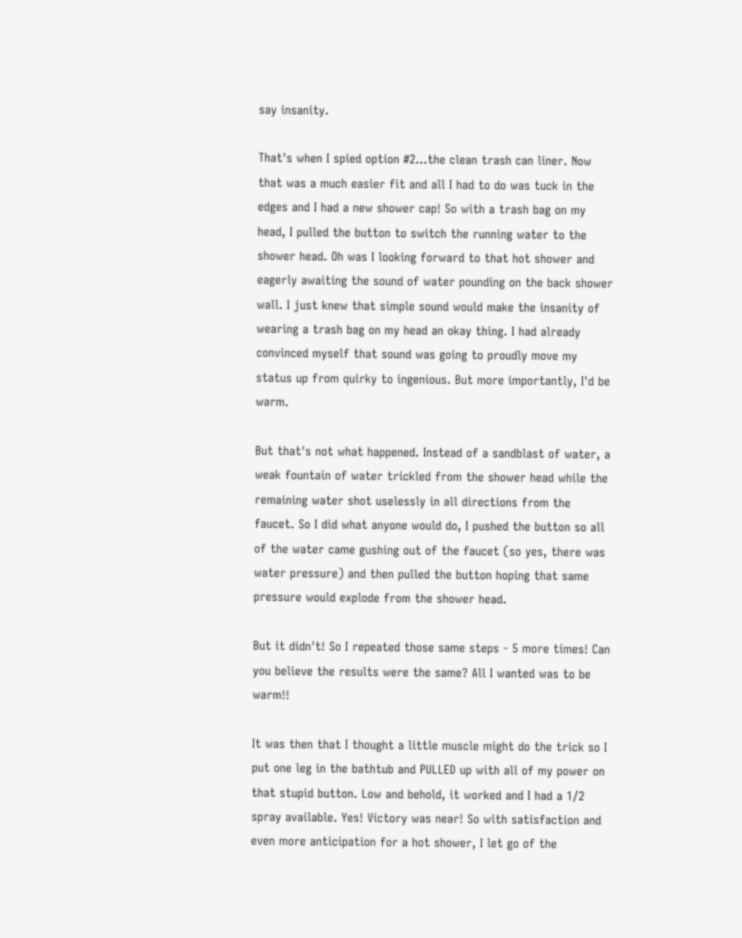say insanity.

That's when I spied option #2...the clean trash can liner. Now that was a much easier fit and all I had to do was tuck in the edges and I had a new shower cap! So with a trash bag on my head, I pulled the button to switch the running water to the shower head. Oh was I looking forward to that hot shower and eagerly awaiting the sound of water pounding on the back shower wall. I just knew that simple sound would make the insanity of wearing a trash bag on my head an okay thing. I had already convinced myself that sound was going to proudly move my status up from quirky to ingenious. But more importantly, I'd be warm.

But that's not what happened. Instead of a sandblast of water, a weak fountain of water trickled from the shower head while the remaining water shot uselessly in all directions from the faucet. So I did what anyone would do, I pushed the button so all of the water came gushing out of the faucet (so yes, there was water pressure) and then pulled the button hoping that same pressure would explode from the shower head.

But it didn't! So I repeated those same steps - 5 more times! Can you believe the results were the same? All I wanted was to be warm!!

It was then that I thought a little muscle might do the trick so I put one leg in the bathtub and PULLED up with all of my power on that stupid button. Low and behold, it worked and I had a 1/2 spray available. Yes! Victory was near! So with satisfaction and even more anticipation for a hot shower, I let go of the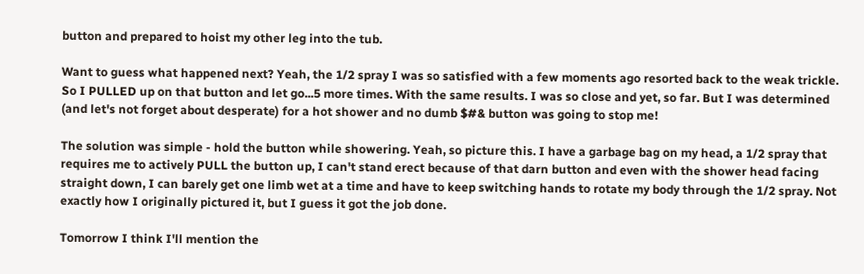button and prepared to hoist my other leg into the tub.

Want to guess what happened next? Yeah, the 1/2 spray I was so satisfied with a few moments ago resorted back to the weak trickle. So I PULLED up on that button and let go...5 more times. With the same results. I was so close and yet, so far. But I was determined (and let's not forget about desperate) for a hot shower and no dumb $#& button was going to stop me!

The solution was simple - hold the button while showering. Yeah, so picture this. I have a garbage bag on my head, a 1/2 spray that requires me to actively PULL the button up, I can't stand erect because of that darn button and even with the shower head facing straight down, I can barely get one limb wet at a time and have to keep switching hands to rotate my body through the 1/2 spray. Not exactly how I originally pictured it, but I guess it got the job done.

Tomorrow I think I'll mention the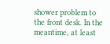shower problem to the front desk. In the meantime, at least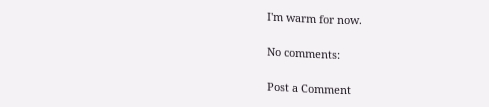I'm warm for now.

No comments:

Post a Comment